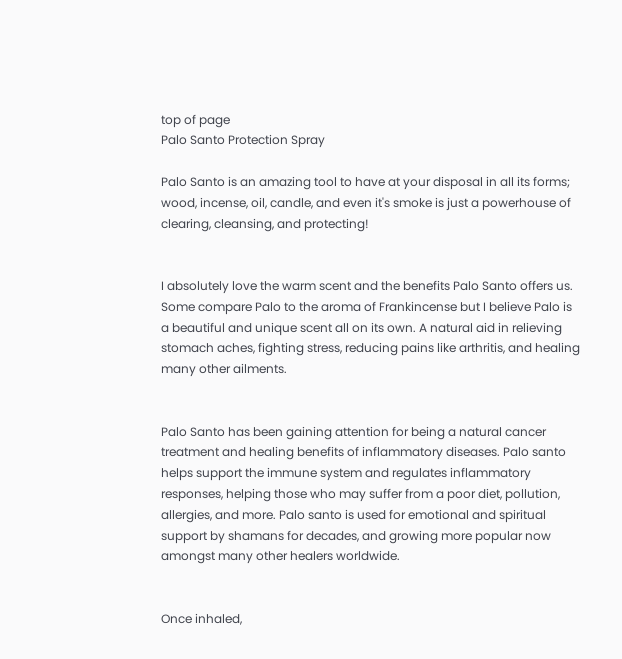top of page
Palo Santo Protection Spray

Palo Santo is an amazing tool to have at your disposal in all its forms; wood, incense, oil, candle, and even it's smoke is just a powerhouse of clearing, cleansing, and protecting!


I absolutely love the warm scent and the benefits Palo Santo offers us. Some compare Palo to the aroma of Frankincense but I believe Palo is a beautiful and unique scent all on its own. A natural aid in relieving stomach aches, fighting stress, reducing pains like arthritis, and healing many other ailments.


Palo Santo has been gaining attention for being a natural cancer treatment and healing benefits of inflammatory diseases. Palo santo helps support the immune system and regulates inflammatory responses, helping those who may suffer from a poor diet, pollution, allergies, and more. Palo santo is used for emotional and spiritual support by shamans for decades, and growing more popular now amongst many other healers worldwide.


Once inhaled,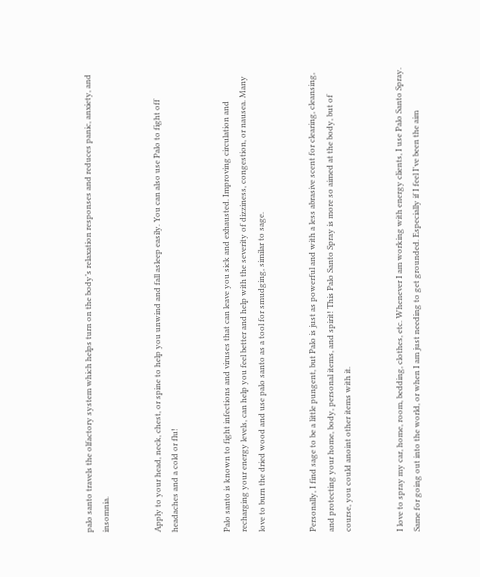palo santo travels the olfactory system which helps turn on the body’s relaxation responses and reduces panic, anxiety, and insomnia.


Apply to your head, neck, chest, or spine to help you unwind and fall asleep easily. You can also use Palo to fight off headaches and a cold or flu!


Palo santo is known to fight infections and viruses that can leave you sick and exhausted. Improving circulation and recharging your energy levels, can help you feel better and help with the severity of dizziness, congestion, or nausea. Many love to burn the dried wood and use palo santo as a tool for smudging, similar to sage.


Personally, I find sage to be a little pungent, but Palo is just as powerful and with a less abrasive scent for clearing, cleansing, and protecting your home, body, personal items, and spirit! This Palo Santo Spray is more so aimed at the body, but of course, you could anoint other items with it.


I love to spray my car, home, room, bedding, clothes, etc. Whenever I am working with energy clients, I use Palo Santo Spray. Same for going out into the world, or when I am just needing to get grounded. Especially if I feel I've been the aim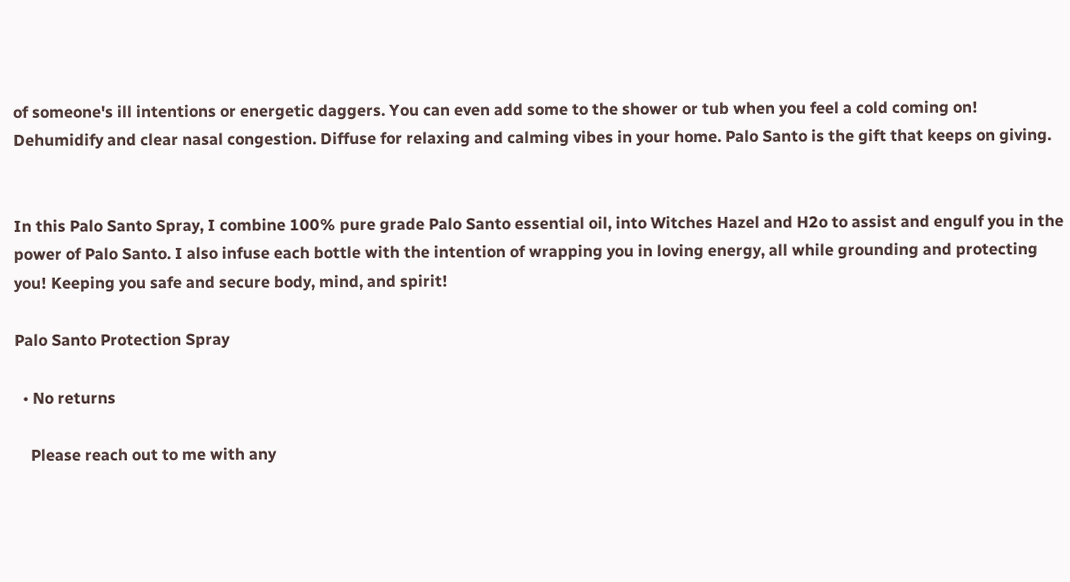of someone's ill intentions or energetic daggers. You can even add some to the shower or tub when you feel a cold coming on! Dehumidify and clear nasal congestion. Diffuse for relaxing and calming vibes in your home. Palo Santo is the gift that keeps on giving.


In this Palo Santo Spray, I combine 100% pure grade Palo Santo essential oil, into Witches Hazel and H2o to assist and engulf you in the power of Palo Santo. I also infuse each bottle with the intention of wrapping you in loving energy, all while grounding and protecting you! Keeping you safe and secure body, mind, and spirit!

Palo Santo Protection Spray

  • No returns

    Please reach out to me with any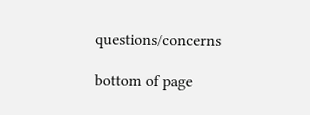questions/concerns

bottom of page